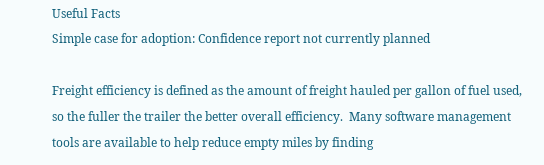Useful Facts
Simple case for adoption: Confidence report not currently planned

Freight efficiency is defined as the amount of freight hauled per gallon of fuel used, so the fuller the trailer the better overall efficiency.  Many software management tools are available to help reduce empty miles by finding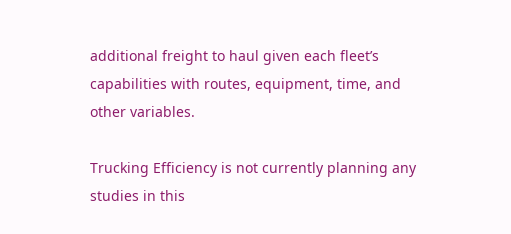additional freight to haul given each fleet’s capabilities with routes, equipment, time, and other variables.

Trucking Efficiency is not currently planning any studies in this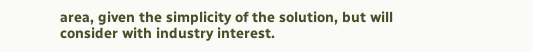area, given the simplicity of the solution, but will consider with industry interest.